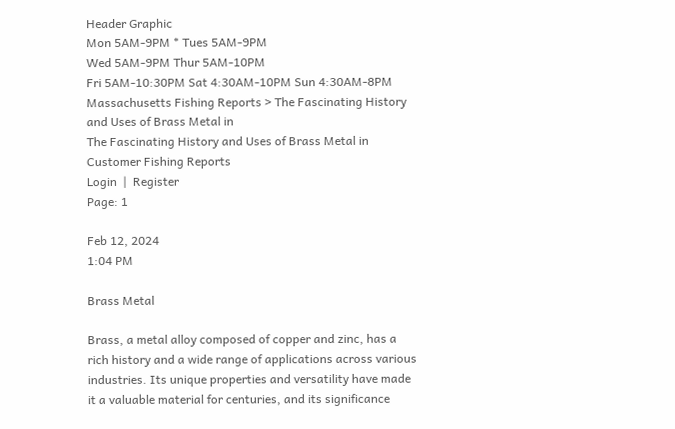Header Graphic
Mon 5AM-9PM * Tues 5AM-9PM
Wed 5AM-9PM Thur 5AM-10PM
Fri 5AM-10:30PM Sat 4:30AM-10PM Sun 4:30AM-8PM
Massachusetts Fishing Reports > The Fascinating History and Uses of Brass Metal in
The Fascinating History and Uses of Brass Metal in
Customer Fishing Reports
Login  |  Register
Page: 1

Feb 12, 2024
1:04 PM

Brass Metal

Brass, a metal alloy composed of copper and zinc, has a rich history and a wide range of applications across various industries. Its unique properties and versatility have made it a valuable material for centuries, and its significance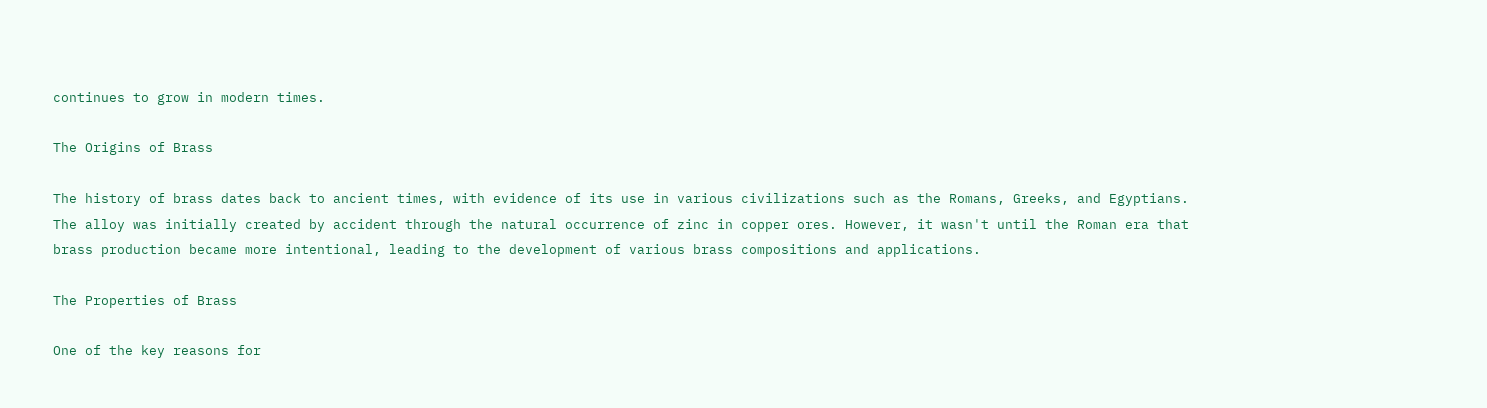continues to grow in modern times.

The Origins of Brass

The history of brass dates back to ancient times, with evidence of its use in various civilizations such as the Romans, Greeks, and Egyptians. The alloy was initially created by accident through the natural occurrence of zinc in copper ores. However, it wasn't until the Roman era that brass production became more intentional, leading to the development of various brass compositions and applications.

The Properties of Brass

One of the key reasons for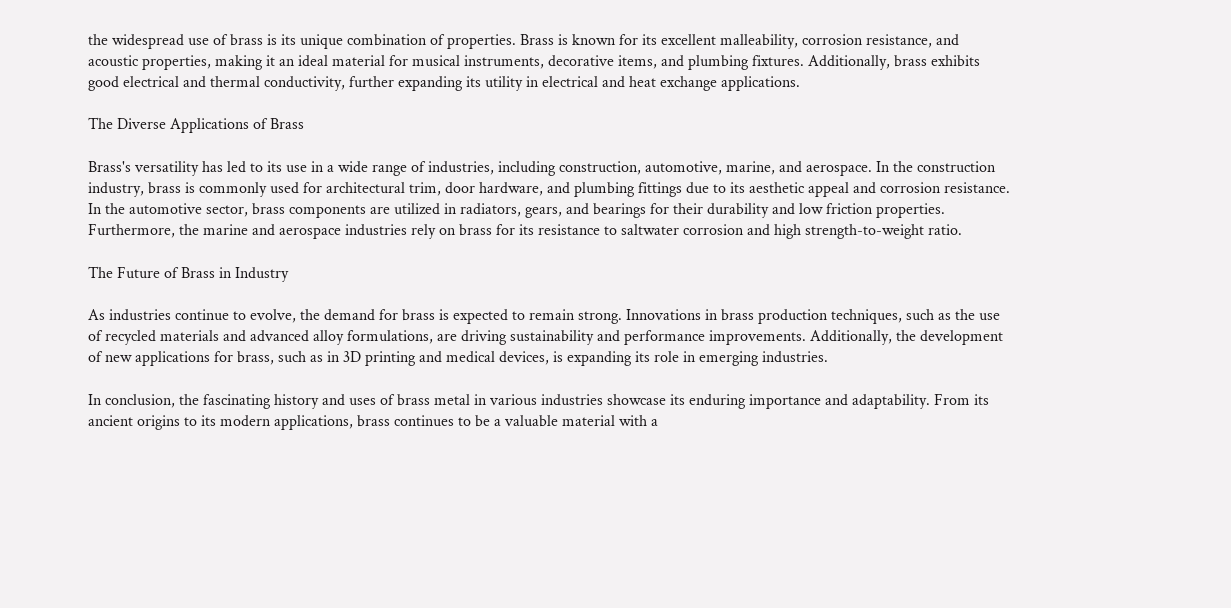the widespread use of brass is its unique combination of properties. Brass is known for its excellent malleability, corrosion resistance, and acoustic properties, making it an ideal material for musical instruments, decorative items, and plumbing fixtures. Additionally, brass exhibits good electrical and thermal conductivity, further expanding its utility in electrical and heat exchange applications.

The Diverse Applications of Brass

Brass's versatility has led to its use in a wide range of industries, including construction, automotive, marine, and aerospace. In the construction industry, brass is commonly used for architectural trim, door hardware, and plumbing fittings due to its aesthetic appeal and corrosion resistance. In the automotive sector, brass components are utilized in radiators, gears, and bearings for their durability and low friction properties. Furthermore, the marine and aerospace industries rely on brass for its resistance to saltwater corrosion and high strength-to-weight ratio.

The Future of Brass in Industry

As industries continue to evolve, the demand for brass is expected to remain strong. Innovations in brass production techniques, such as the use of recycled materials and advanced alloy formulations, are driving sustainability and performance improvements. Additionally, the development of new applications for brass, such as in 3D printing and medical devices, is expanding its role in emerging industries.

In conclusion, the fascinating history and uses of brass metal in various industries showcase its enduring importance and adaptability. From its ancient origins to its modern applications, brass continues to be a valuable material with a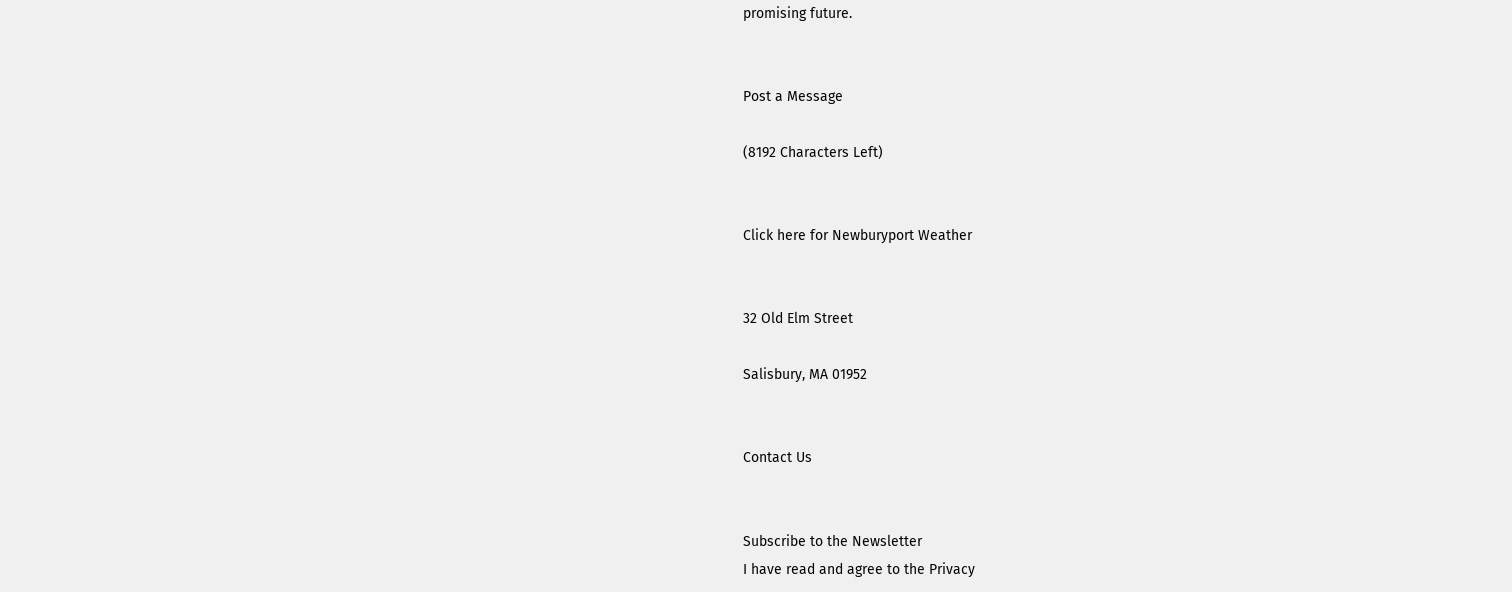promising future.


Post a Message

(8192 Characters Left)


Click here for Newburyport Weather


32 Old Elm Street

Salisbury, MA 01952


Contact Us


Subscribe to the Newsletter
I have read and agree to the Privacy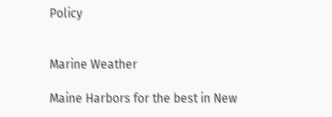Policy


Marine Weather

Maine Harbors for the best in New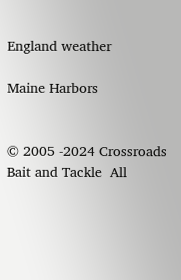England weather

Maine Harbors


© 2005 -2024 Crossroads Bait and Tackle  All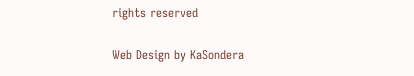rights reserved

Web Design by KaSondera